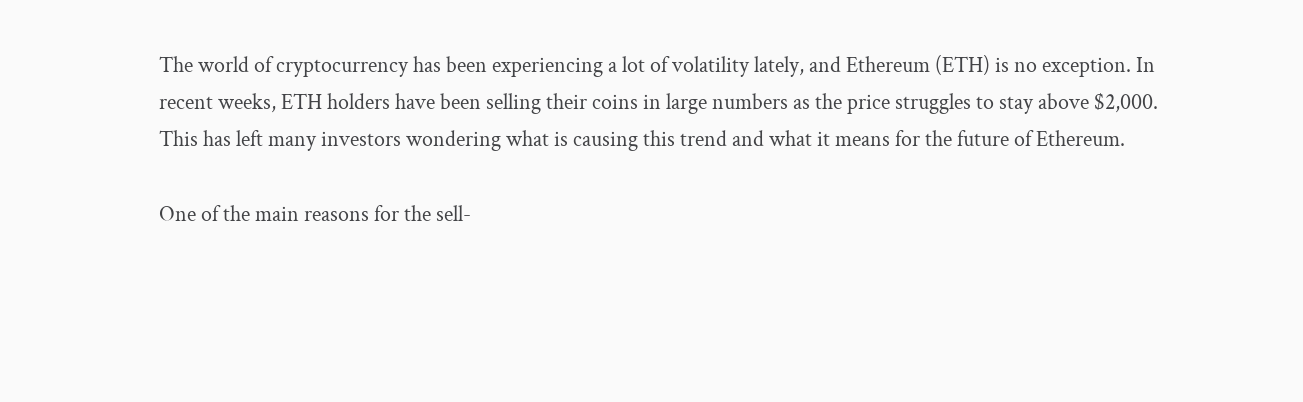The world of cryptocurrency has been experiencing a lot of volatility lately, and Ethereum (ETH) is no exception. In recent weeks, ETH holders have been selling their coins in large numbers as the price struggles to stay above $2,000. This has left many investors wondering what is causing this trend and what it means for the future of Ethereum.

One of the main reasons for the sell-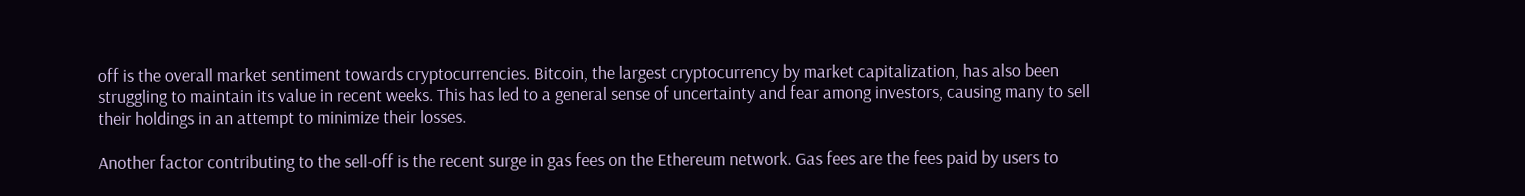off is the overall market sentiment towards cryptocurrencies. Bitcoin, the largest cryptocurrency by market capitalization, has also been struggling to maintain its value in recent weeks. This has led to a general sense of uncertainty and fear among investors, causing many to sell their holdings in an attempt to minimize their losses.

Another factor contributing to the sell-off is the recent surge in gas fees on the Ethereum network. Gas fees are the fees paid by users to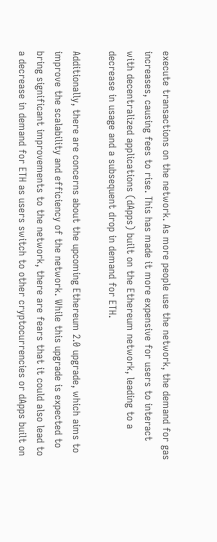execute transactions on the network. As more people use the network, the demand for gas increases, causing fees to rise. This has made it more expensive for users to interact with decentralized applications (dApps) built on the Ethereum network, leading to a decrease in usage and a subsequent drop in demand for ETH.

Additionally, there are concerns about the upcoming Ethereum 2.0 upgrade, which aims to improve the scalability and efficiency of the network. While this upgrade is expected to bring significant improvements to the network, there are fears that it could also lead to a decrease in demand for ETH as users switch to other cryptocurrencies or dApps built on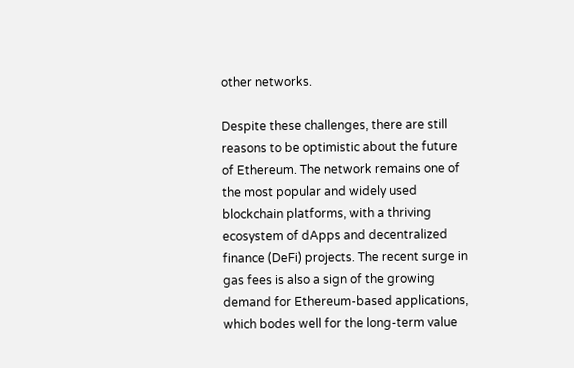other networks.

Despite these challenges, there are still reasons to be optimistic about the future of Ethereum. The network remains one of the most popular and widely used blockchain platforms, with a thriving ecosystem of dApps and decentralized finance (DeFi) projects. The recent surge in gas fees is also a sign of the growing demand for Ethereum-based applications, which bodes well for the long-term value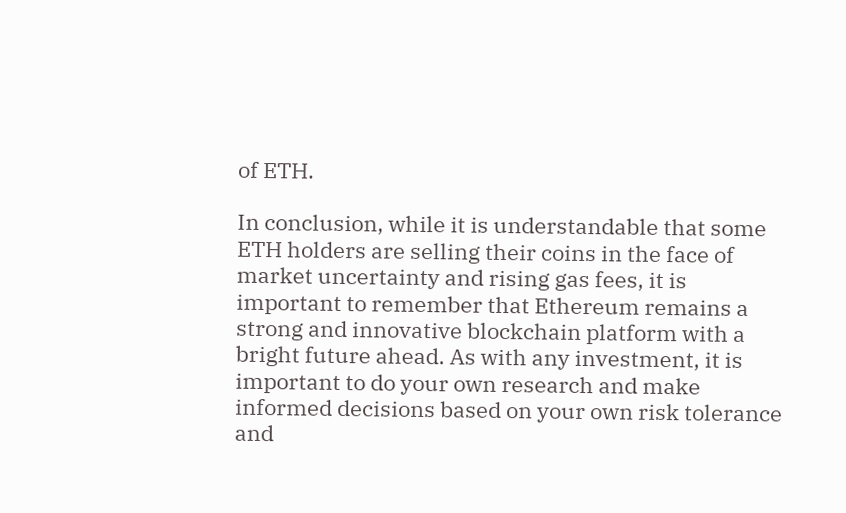of ETH.

In conclusion, while it is understandable that some ETH holders are selling their coins in the face of market uncertainty and rising gas fees, it is important to remember that Ethereum remains a strong and innovative blockchain platform with a bright future ahead. As with any investment, it is important to do your own research and make informed decisions based on your own risk tolerance and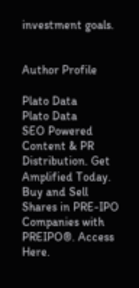investment goals.


Author Profile

Plato Data
Plato Data
SEO Powered Content & PR Distribution. Get Amplified Today.
Buy and Sell Shares in PRE-IPO Companies with PREIPO®. Access Here.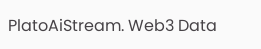PlatoAiStream. Web3 Data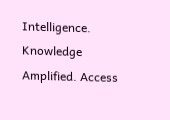Intelligence. Knowledge Amplified. Access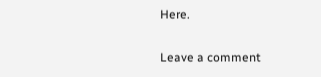Here.

Leave a comment